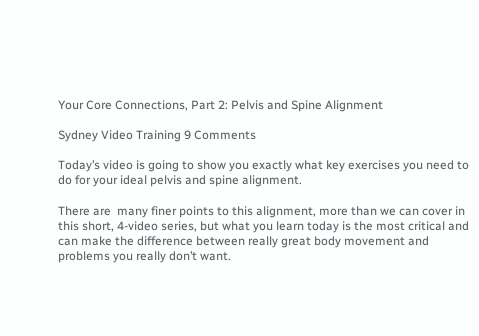Your Core Connections, Part 2: Pelvis and Spine Alignment

Sydney Video Training 9 Comments

Today’s video is going to show you exactly what key exercises you need to do for your ideal pelvis and spine alignment.

There are  many finer points to this alignment, more than we can cover in this short, 4-video series, but what you learn today is the most critical and can make the difference between really great body movement and problems you really don’t want.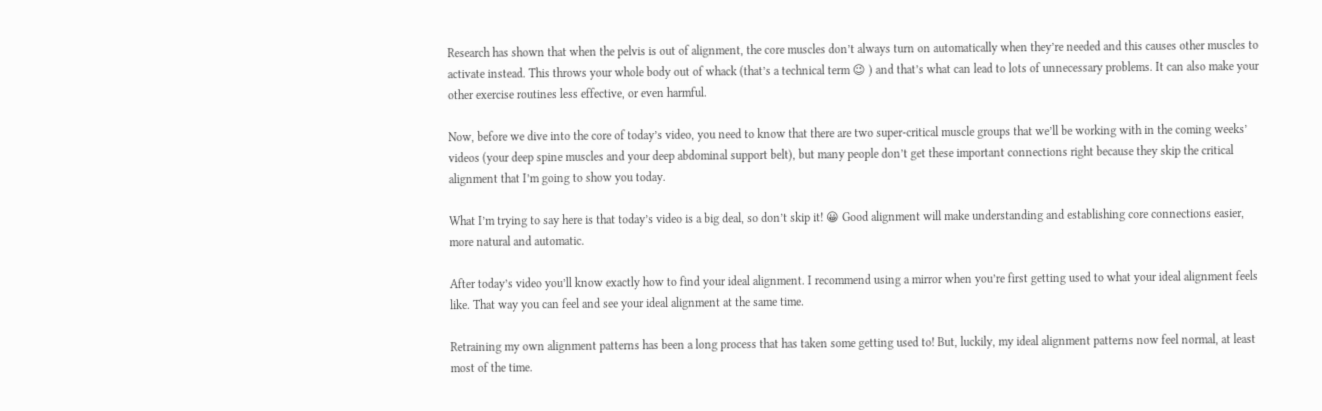Research has shown that when the pelvis is out of alignment, the core muscles don’t always turn on automatically when they’re needed and this causes other muscles to activate instead. This throws your whole body out of whack (that’s a technical term 😉 ) and that’s what can lead to lots of unnecessary problems. It can also make your other exercise routines less effective, or even harmful.

Now, before we dive into the core of today’s video, you need to know that there are two super-critical muscle groups that we’ll be working with in the coming weeks’ videos (your deep spine muscles and your deep abdominal support belt), but many people don’t get these important connections right because they skip the critical alignment that I’m going to show you today.

What I’m trying to say here is that today’s video is a big deal, so don’t skip it! 😀 Good alignment will make understanding and establishing core connections easier, more natural and automatic.

After today’s video you’ll know exactly how to find your ideal alignment. I recommend using a mirror when you’re first getting used to what your ideal alignment feels like. That way you can feel and see your ideal alignment at the same time.

Retraining my own alignment patterns has been a long process that has taken some getting used to! But, luckily, my ideal alignment patterns now feel normal, at least most of the time.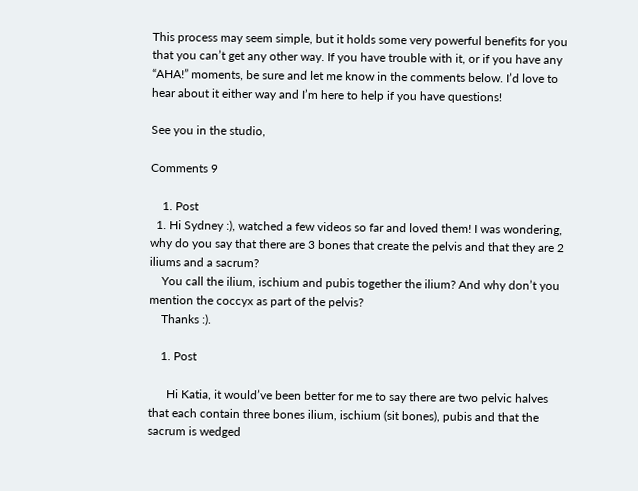This process may seem simple, but it holds some very powerful benefits for you that you can’t get any other way. If you have trouble with it, or if you have any “AHA!” moments, be sure and let me know in the comments below. I’d love to hear about it either way and I’m here to help if you have questions!

See you in the studio,

Comments 9

    1. Post
  1. Hi Sydney :), watched a few videos so far and loved them! I was wondering, why do you say that there are 3 bones that create the pelvis and that they are 2 iliums and a sacrum?
    You call the ilium, ischium and pubis together the ilium? And why don’t you mention the coccyx as part of the pelvis?
    Thanks :).

    1. Post

      Hi Katia, it would’ve been better for me to say there are two pelvic halves that each contain three bones ilium, ischium (sit bones), pubis and that the sacrum is wedged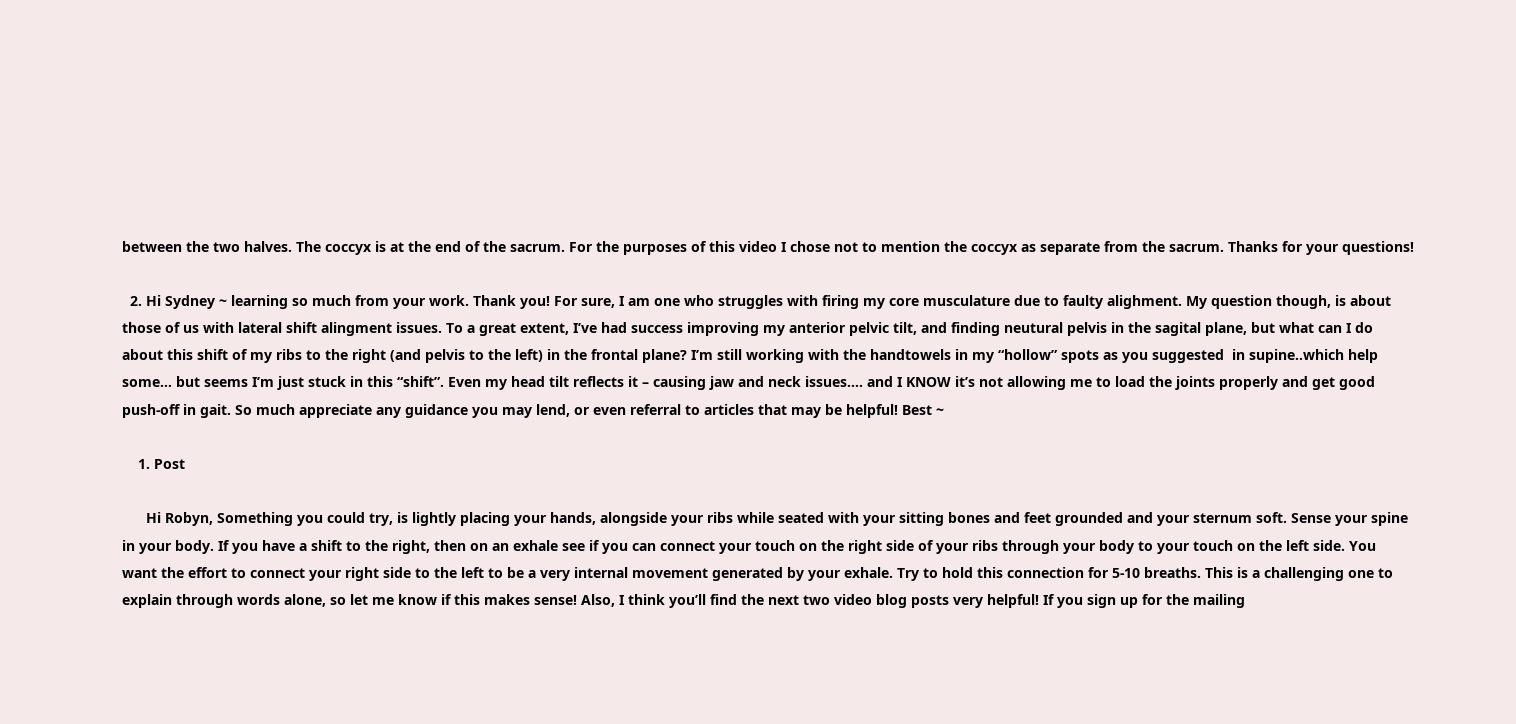between the two halves. The coccyx is at the end of the sacrum. For the purposes of this video I chose not to mention the coccyx as separate from the sacrum. Thanks for your questions!

  2. Hi Sydney ~ learning so much from your work. Thank you! For sure, I am one who struggles with firing my core musculature due to faulty alighment. My question though, is about those of us with lateral shift alingment issues. To a great extent, I’ve had success improving my anterior pelvic tilt, and finding neutural pelvis in the sagital plane, but what can I do about this shift of my ribs to the right (and pelvis to the left) in the frontal plane? I’m still working with the handtowels in my “hollow” spots as you suggested  in supine..which help some… but seems I’m just stuck in this “shift”. Even my head tilt reflects it – causing jaw and neck issues…. and I KNOW it’s not allowing me to load the joints properly and get good push-off in gait. So much appreciate any guidance you may lend, or even referral to articles that may be helpful! Best ~

    1. Post

      Hi Robyn, Something you could try, is lightly placing your hands, alongside your ribs while seated with your sitting bones and feet grounded and your sternum soft. Sense your spine in your body. If you have a shift to the right, then on an exhale see if you can connect your touch on the right side of your ribs through your body to your touch on the left side. You want the effort to connect your right side to the left to be a very internal movement generated by your exhale. Try to hold this connection for 5-10 breaths. This is a challenging one to explain through words alone, so let me know if this makes sense! Also, I think you’ll find the next two video blog posts very helpful! If you sign up for the mailing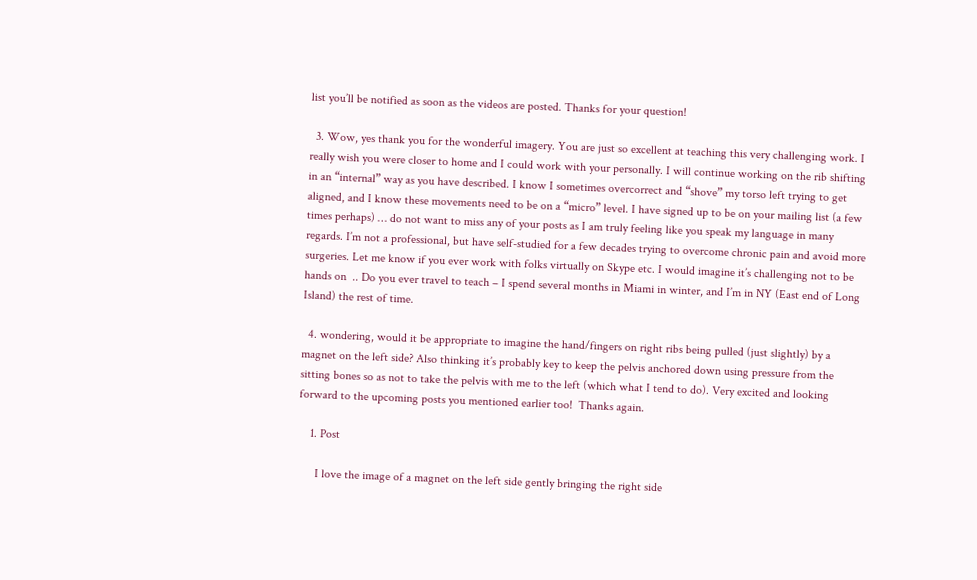list you’ll be notified as soon as the videos are posted. Thanks for your question!

  3. Wow, yes thank you for the wonderful imagery. You are just so excellent at teaching this very challenging work. I really wish you were closer to home and I could work with your personally. I will continue working on the rib shifting in an “internal” way as you have described. I know I sometimes overcorrect and “shove” my torso left trying to get aligned, and I know these movements need to be on a “micro” level. I have signed up to be on your mailing list (a few times perhaps) … do not want to miss any of your posts as I am truly feeling like you speak my language in many regards. I’m not a professional, but have self-studied for a few decades trying to overcome chronic pain and avoid more surgeries. Let me know if you ever work with folks virtually on Skype etc. I would imagine it’s challenging not to be hands on  .. Do you ever travel to teach – I spend several months in Miami in winter, and I’m in NY (East end of Long Island) the rest of time.

  4. wondering, would it be appropriate to imagine the hand/fingers on right ribs being pulled (just slightly) by a magnet on the left side? Also thinking it’s probably key to keep the pelvis anchored down using pressure from the sitting bones so as not to take the pelvis with me to the left (which what I tend to do). Very excited and looking forward to the upcoming posts you mentioned earlier too!  Thanks again.

    1. Post

      I love the image of a magnet on the left side gently bringing the right side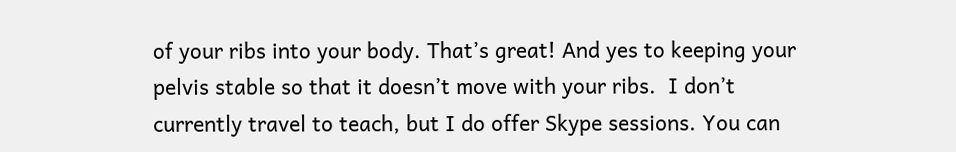of your ribs into your body. That’s great! And yes to keeping your pelvis stable so that it doesn’t move with your ribs.  I don’t currently travel to teach, but I do offer Skype sessions. You can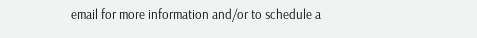email for more information and/or to schedule a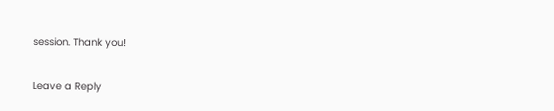session. Thank you!

Leave a Reply